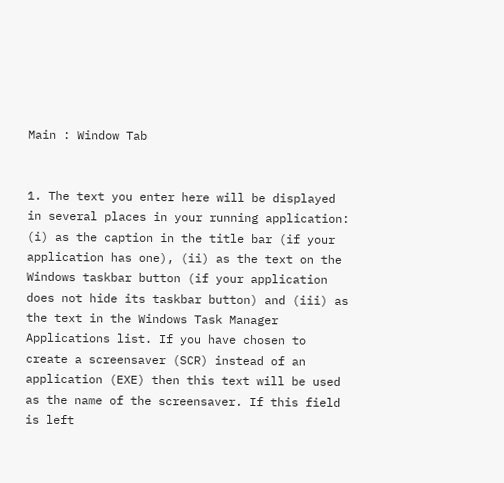Main : Window Tab


1. The text you enter here will be displayed in several places in your running application: (i) as the caption in the title bar (if your application has one), (ii) as the text on the Windows taskbar button (if your application does not hide its taskbar button) and (iii) as the text in the Windows Task Manager Applications list. If you have chosen to create a screensaver (SCR) instead of an application (EXE) then this text will be used as the name of the screensaver. If this field is left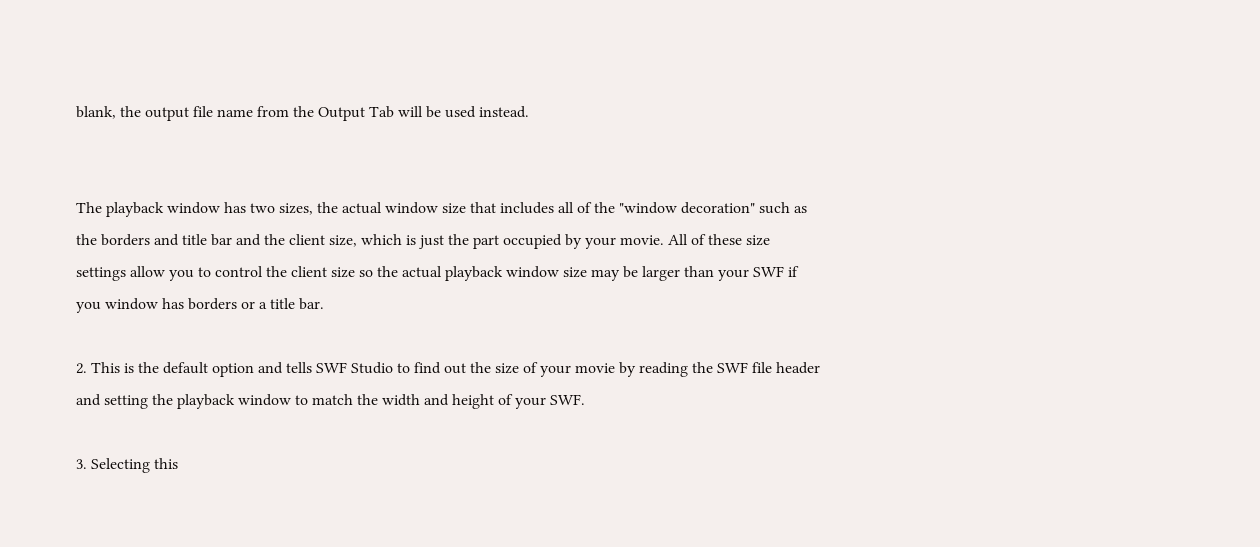blank, the output file name from the Output Tab will be used instead.


The playback window has two sizes, the actual window size that includes all of the "window decoration" such as the borders and title bar and the client size, which is just the part occupied by your movie. All of these size settings allow you to control the client size so the actual playback window size may be larger than your SWF if you window has borders or a title bar.

2. This is the default option and tells SWF Studio to find out the size of your movie by reading the SWF file header and setting the playback window to match the width and height of your SWF.

3. Selecting this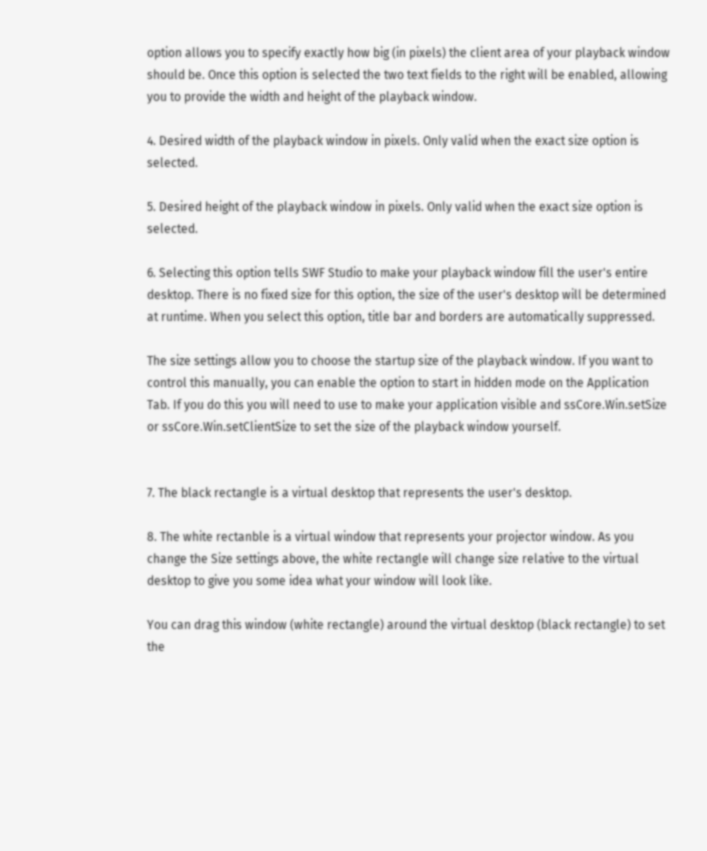option allows you to specify exactly how big (in pixels) the client area of your playback window should be. Once this option is selected the two text fields to the right will be enabled, allowing you to provide the width and height of the playback window.

4. Desired width of the playback window in pixels. Only valid when the exact size option is selected.

5. Desired height of the playback window in pixels. Only valid when the exact size option is selected.

6. Selecting this option tells SWF Studio to make your playback window fill the user's entire desktop. There is no fixed size for this option, the size of the user's desktop will be determined at runtime. When you select this option, title bar and borders are automatically suppressed.

The size settings allow you to choose the startup size of the playback window. If you want to control this manually, you can enable the option to start in hidden mode on the Application Tab. If you do this you will need to use to make your application visible and ssCore.Win.setSize or ssCore.Win.setClientSize to set the size of the playback window yourself.


7. The black rectangle is a virtual desktop that represents the user's desktop.

8. The white rectanble is a virtual window that represents your projector window. As you change the Size settings above, the white rectangle will change size relative to the virtual desktop to give you some idea what your window will look like.

You can drag this window (white rectangle) around the virtual desktop (black rectangle) to set the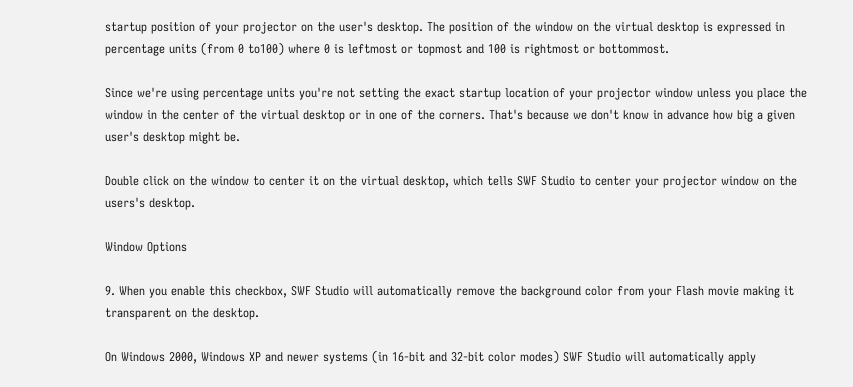startup position of your projector on the user's desktop. The position of the window on the virtual desktop is expressed in percentage units (from 0 to100) where 0 is leftmost or topmost and 100 is rightmost or bottommost.

Since we're using percentage units you're not setting the exact startup location of your projector window unless you place the window in the center of the virtual desktop or in one of the corners. That's because we don't know in advance how big a given user's desktop might be.

Double click on the window to center it on the virtual desktop, which tells SWF Studio to center your projector window on the users's desktop.

Window Options

9. When you enable this checkbox, SWF Studio will automatically remove the background color from your Flash movie making it transparent on the desktop.

On Windows 2000, Windows XP and newer systems (in 16-bit and 32-bit color modes) SWF Studio will automatically apply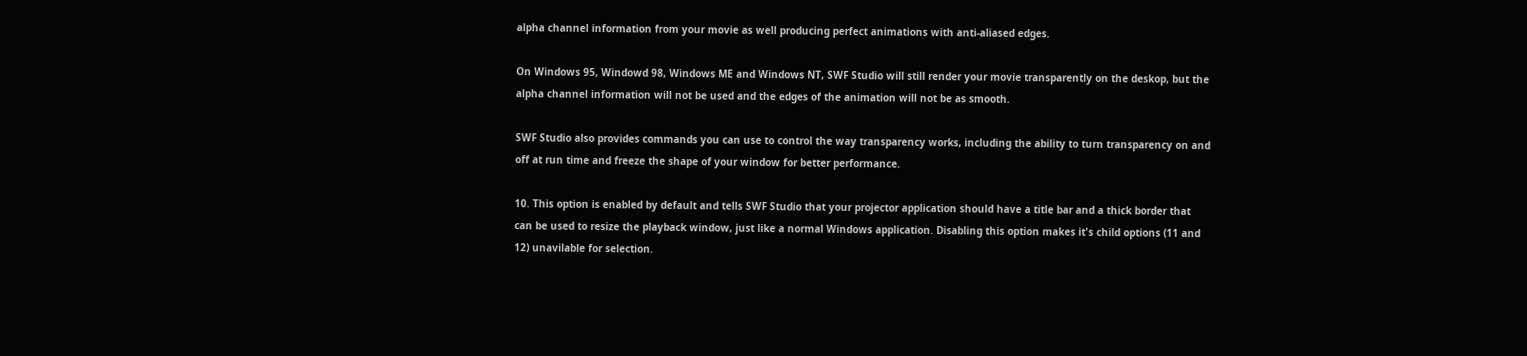alpha channel information from your movie as well producing perfect animations with anti-aliased edges.

On Windows 95, Windowd 98, Windows ME and Windows NT, SWF Studio will still render your movie transparently on the deskop, but the alpha channel information will not be used and the edges of the animation will not be as smooth.

SWF Studio also provides commands you can use to control the way transparency works, including the ability to turn transparency on and off at run time and freeze the shape of your window for better performance.

10. This option is enabled by default and tells SWF Studio that your projector application should have a title bar and a thick border that can be used to resize the playback window, just like a normal Windows application. Disabling this option makes it's child options (11 and 12) unavilable for selection.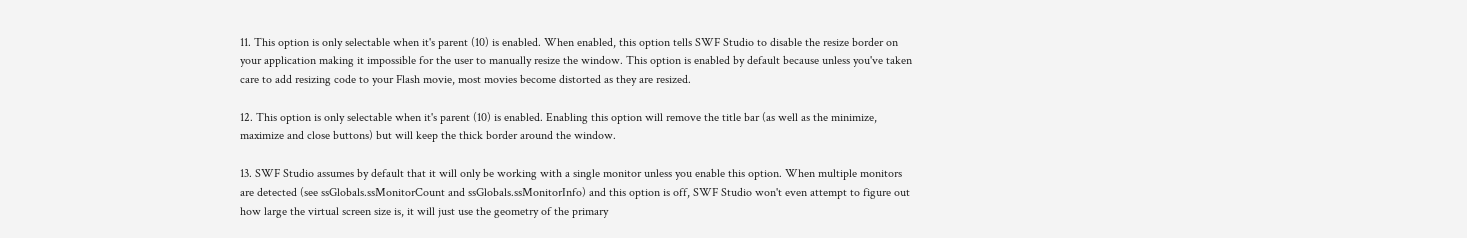11. This option is only selectable when it's parent (10) is enabled. When enabled, this option tells SWF Studio to disable the resize border on your application making it impossible for the user to manually resize the window. This option is enabled by default because unless you've taken care to add resizing code to your Flash movie, most movies become distorted as they are resized.

12. This option is only selectable when it's parent (10) is enabled. Enabling this option will remove the title bar (as well as the minimize, maximize and close buttons) but will keep the thick border around the window.

13. SWF Studio assumes by default that it will only be working with a single monitor unless you enable this option. When multiple monitors are detected (see ssGlobals.ssMonitorCount and ssGlobals.ssMonitorInfo) and this option is off, SWF Studio won't even attempt to figure out how large the virtual screen size is, it will just use the geometry of the primary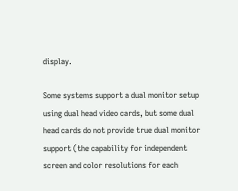display.

Some systems support a dual monitor setup using dual head video cards, but some dual head cards do not provide true dual monitor support (the capability for independent screen and color resolutions for each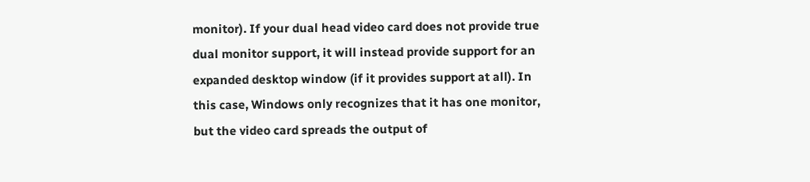monitor). If your dual head video card does not provide true dual monitor support, it will instead provide support for an expanded desktop window (if it provides support at all). In this case, Windows only recognizes that it has one monitor, but the video card spreads the output of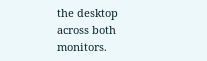the desktop across both monitors.